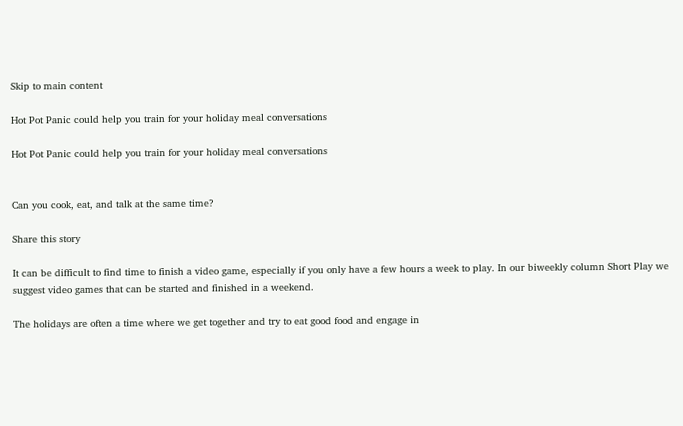Skip to main content

Hot Pot Panic could help you train for your holiday meal conversations

Hot Pot Panic could help you train for your holiday meal conversations


Can you cook, eat, and talk at the same time?

Share this story

It can be difficult to find time to finish a video game, especially if you only have a few hours a week to play. In our biweekly column Short Play we suggest video games that can be started and finished in a weekend.

The holidays are often a time where we get together and try to eat good food and engage in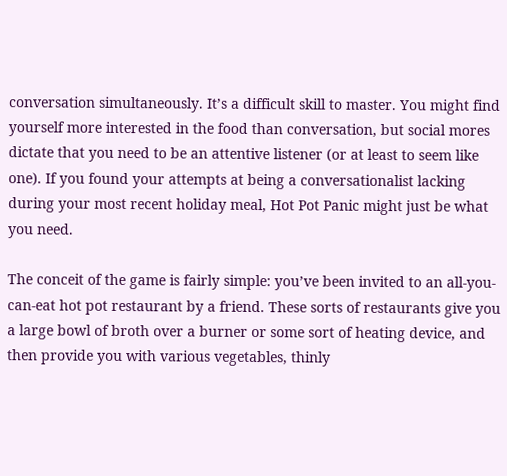conversation simultaneously. It’s a difficult skill to master. You might find yourself more interested in the food than conversation, but social mores dictate that you need to be an attentive listener (or at least to seem like one). If you found your attempts at being a conversationalist lacking during your most recent holiday meal, Hot Pot Panic might just be what you need.

The conceit of the game is fairly simple: you’ve been invited to an all-you-can-eat hot pot restaurant by a friend. These sorts of restaurants give you a large bowl of broth over a burner or some sort of heating device, and then provide you with various vegetables, thinly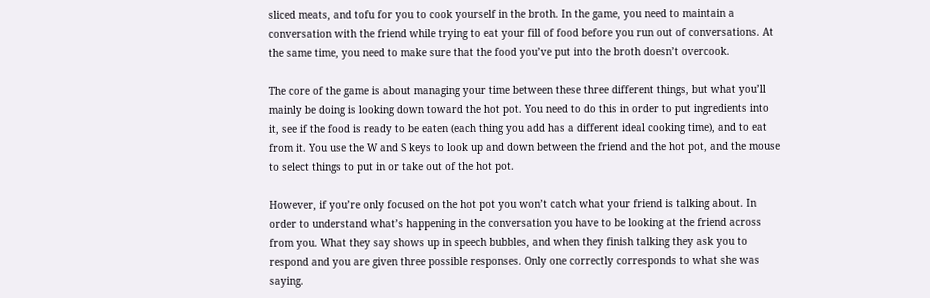sliced meats, and tofu for you to cook yourself in the broth. In the game, you need to maintain a conversation with the friend while trying to eat your fill of food before you run out of conversations. At the same time, you need to make sure that the food you’ve put into the broth doesn’t overcook.

The core of the game is about managing your time between these three different things, but what you’ll mainly be doing is looking down toward the hot pot. You need to do this in order to put ingredients into it, see if the food is ready to be eaten (each thing you add has a different ideal cooking time), and to eat from it. You use the W and S keys to look up and down between the friend and the hot pot, and the mouse to select things to put in or take out of the hot pot.

However, if you’re only focused on the hot pot you won’t catch what your friend is talking about. In order to understand what’s happening in the conversation you have to be looking at the friend across from you. What they say shows up in speech bubbles, and when they finish talking they ask you to respond and you are given three possible responses. Only one correctly corresponds to what she was saying.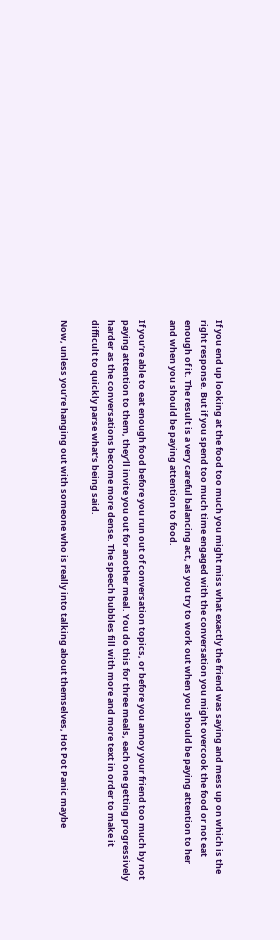If you end up looking at the food too much you might miss what exactly the friend was saying and mess up on which is the right response. But if you spend too much time engaged with the conversation you might overcook the food or not eat enough of it. The result is a very careful balancing act, as you try to work out when you should be paying attention to her and when you should be paying attention to food.

If you’re able to eat enough food before you run out of conversation topics, or before you annoy your friend too much by not paying attention to them, they’ll invite you out for another meal. You do this for three meals, each one getting progressively harder as the conversations become more dense. The speech bubbles fill with more and more text in order to make it difficult to quickly parse what’s being said.

Now, unless you’re hanging out with someone who is really into talking about themselves, Hot Pot Panic maybe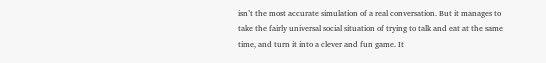isn’t the most accurate simulation of a real conversation. But it manages to take the fairly universal social situation of trying to talk and eat at the same time, and turn it into a clever and fun game. It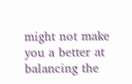might not make you a better at balancing the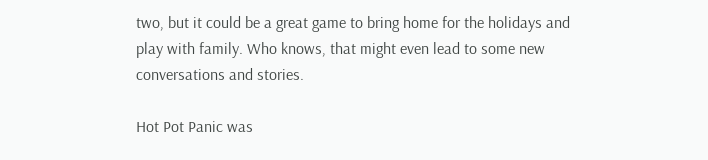two, but it could be a great game to bring home for the holidays and play with family. Who knows, that might even lead to some new conversations and stories.

Hot Pot Panic was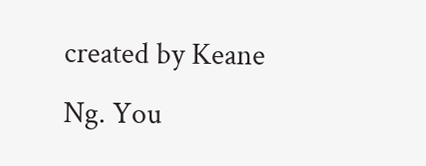created by Keane Ng. You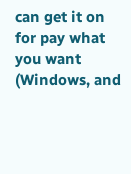can get it on for pay what you want (Windows, and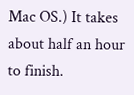Mac OS.) It takes about half an hour to finish.